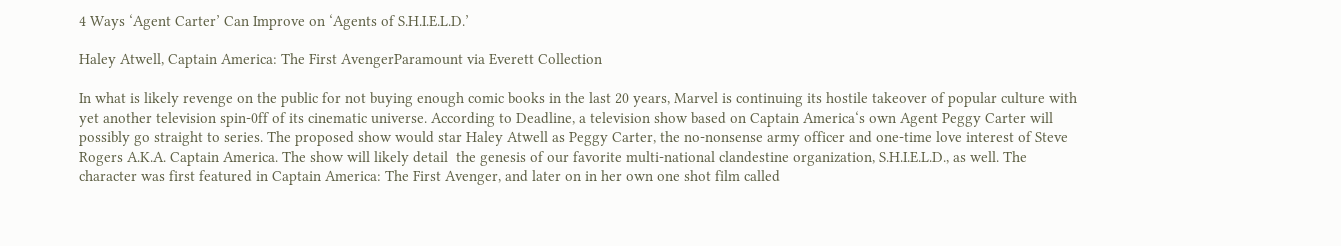4 Ways ‘Agent Carter’ Can Improve on ‘Agents of S.H.I.E.L.D.’

Haley Atwell, Captain America: The First AvengerParamount via Everett Collection

In what is likely revenge on the public for not buying enough comic books in the last 20 years, Marvel is continuing its hostile takeover of popular culture with yet another television spin-0ff of its cinematic universe. According to Deadline, a television show based on Captain America‘s own Agent Peggy Carter will possibly go straight to series. The proposed show would star Haley Atwell as Peggy Carter, the no-nonsense army officer and one-time love interest of Steve Rogers A.K.A. Captain America. The show will likely detail  the genesis of our favorite multi-national clandestine organization, S.H.I.E.L.D., as well. The character was first featured in Captain America: The First Avenger, and later on in her own one shot film called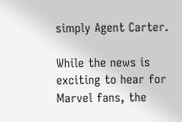simply Agent Carter.

While the news is exciting to hear for Marvel fans, the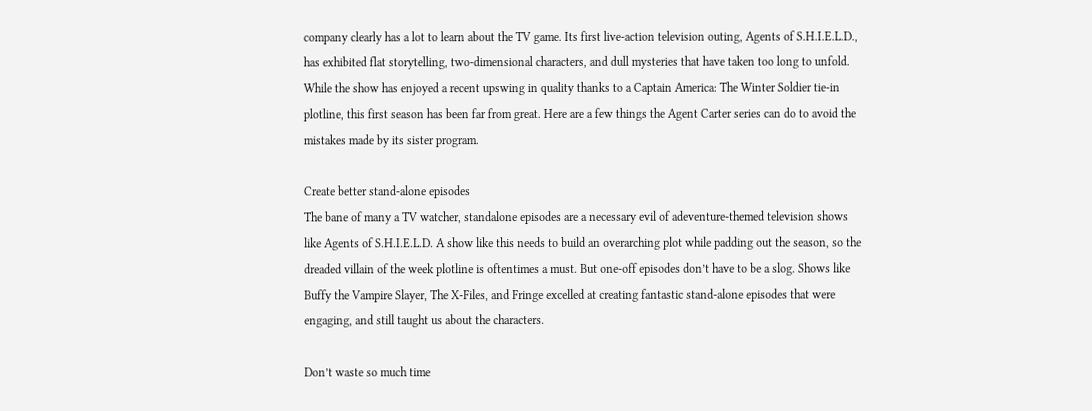company clearly has a lot to learn about the TV game. Its first live-action television outing, Agents of S.H.I.E.L.D., has exhibited flat storytelling, two-dimensional characters, and dull mysteries that have taken too long to unfold. While the show has enjoyed a recent upswing in quality thanks to a Captain America: The Winter Soldier tie-in plotline, this first season has been far from great. Here are a few things the Agent Carter series can do to avoid the mistakes made by its sister program.

Create better stand-alone episodes
The bane of many a TV watcher, standalone episodes are a necessary evil of adeventure-themed television shows like Agents of S.H.I.E.L.D. A show like this needs to build an overarching plot while padding out the season, so the dreaded villain of the week plotline is oftentimes a must. But one-off episodes don’t have to be a slog. Shows like Buffy the Vampire Slayer, The X-Files, and Fringe excelled at creating fantastic stand-alone episodes that were engaging, and still taught us about the characters.

Don’t waste so much time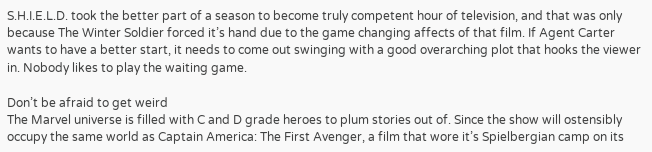S.H.I.E.L.D. took the better part of a season to become truly competent hour of television, and that was only because The Winter Soldier forced it’s hand due to the game changing affects of that film. If Agent Carter wants to have a better start, it needs to come out swinging with a good overarching plot that hooks the viewer in. Nobody likes to play the waiting game.

Don’t be afraid to get weird
The Marvel universe is filled with C and D grade heroes to plum stories out of. Since the show will ostensibly occupy the same world as Captain America: The First Avenger, a film that wore it’s Spielbergian camp on its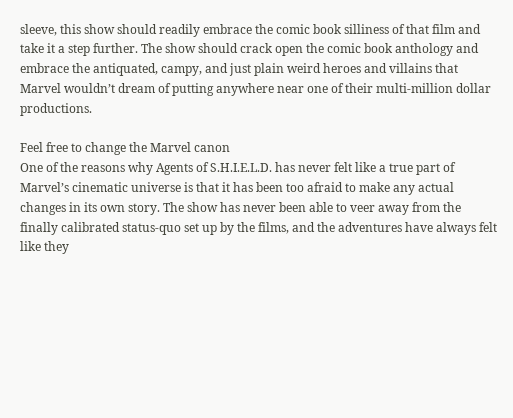sleeve, this show should readily embrace the comic book silliness of that film and take it a step further. The show should crack open the comic book anthology and embrace the antiquated, campy, and just plain weird heroes and villains that Marvel wouldn’t dream of putting anywhere near one of their multi-million dollar productions.

Feel free to change the Marvel canon
One of the reasons why Agents of S.H.I.E.L.D. has never felt like a true part of Marvel’s cinematic universe is that it has been too afraid to make any actual changes in its own story. The show has never been able to veer away from the finally calibrated status-quo set up by the films, and the adventures have always felt like they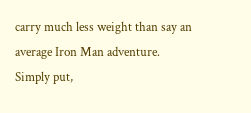carry much less weight than say an average Iron Man adventure. Simply put,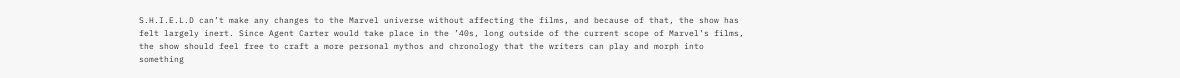S.H.I.E.L.D can’t make any changes to the Marvel universe without affecting the films, and because of that, the show has felt largely inert. Since Agent Carter would take place in the ’40s, long outside of the current scope of Marvel’s films, the show should feel free to craft a more personal mythos and chronology that the writers can play and morph into something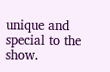unique and special to the show.